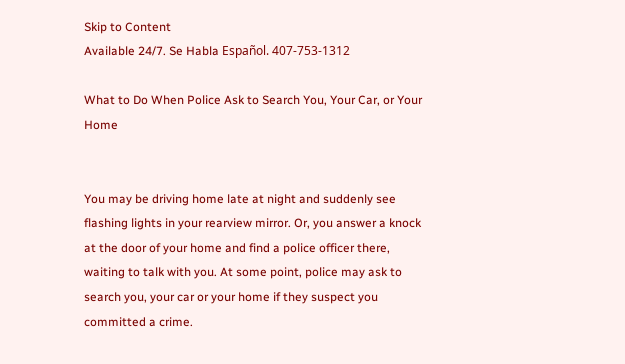Skip to Content
Available 24/7. Se Habla Español. 407-753-1312

What to Do When Police Ask to Search You, Your Car, or Your Home


You may be driving home late at night and suddenly see flashing lights in your rearview mirror. Or, you answer a knock at the door of your home and find a police officer there, waiting to talk with you. At some point, police may ask to search you, your car or your home if they suspect you committed a crime.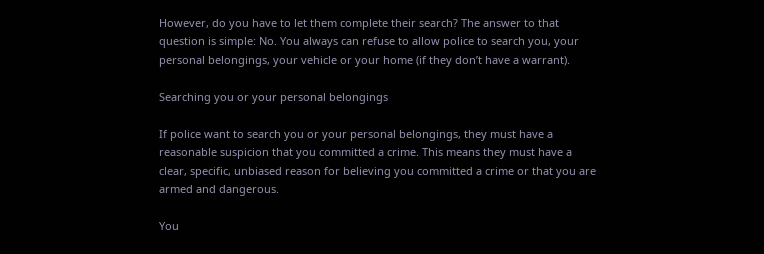However, do you have to let them complete their search? The answer to that question is simple: No. You always can refuse to allow police to search you, your personal belongings, your vehicle or your home (if they don’t have a warrant).

Searching you or your personal belongings

If police want to search you or your personal belongings, they must have a reasonable suspicion that you committed a crime. This means they must have a clear, specific, unbiased reason for believing you committed a crime or that you are armed and dangerous.

You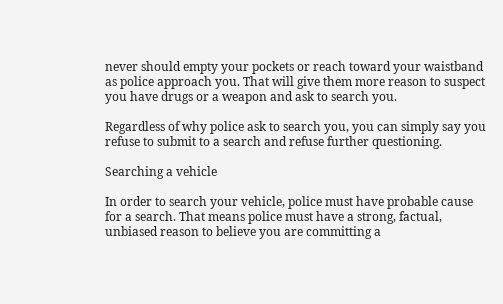never should empty your pockets or reach toward your waistband as police approach you. That will give them more reason to suspect you have drugs or a weapon and ask to search you.

Regardless of why police ask to search you, you can simply say you refuse to submit to a search and refuse further questioning.

Searching a vehicle

In order to search your vehicle, police must have probable cause for a search. That means police must have a strong, factual, unbiased reason to believe you are committing a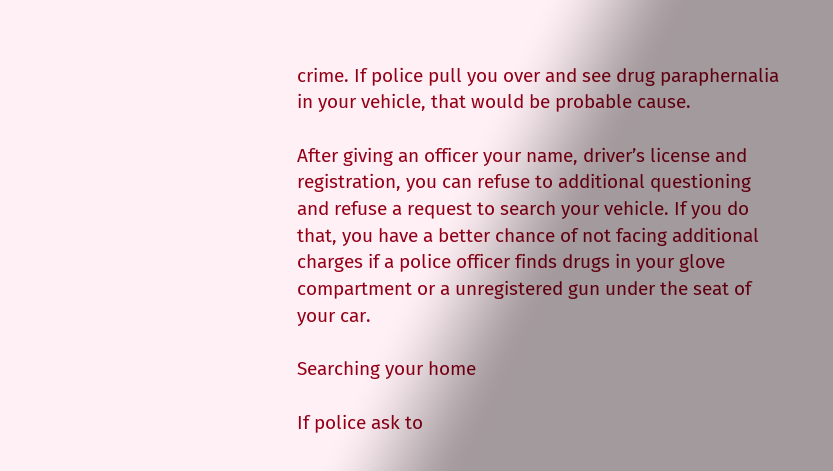crime. If police pull you over and see drug paraphernalia in your vehicle, that would be probable cause.

After giving an officer your name, driver’s license and registration, you can refuse to additional questioning and refuse a request to search your vehicle. If you do that, you have a better chance of not facing additional charges if a police officer finds drugs in your glove compartment or a unregistered gun under the seat of your car.

Searching your home

If police ask to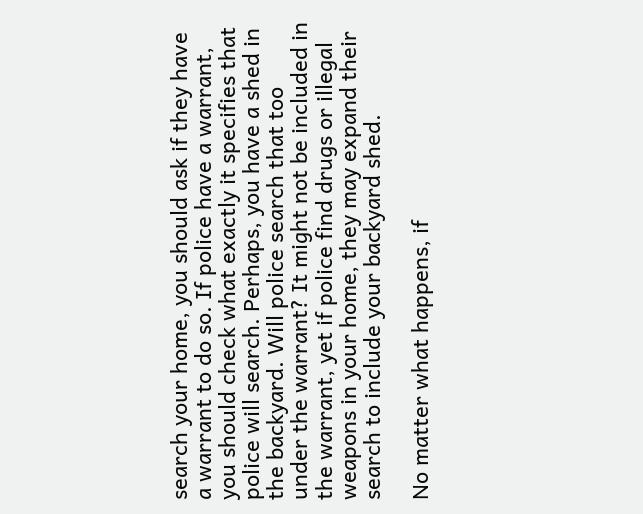search your home, you should ask if they have a warrant to do so. If police have a warrant, you should check what exactly it specifies that police will search. Perhaps, you have a shed in the backyard. Will police search that too under the warrant? It might not be included in the warrant, yet if police find drugs or illegal weapons in your home, they may expand their search to include your backyard shed.

No matter what happens, if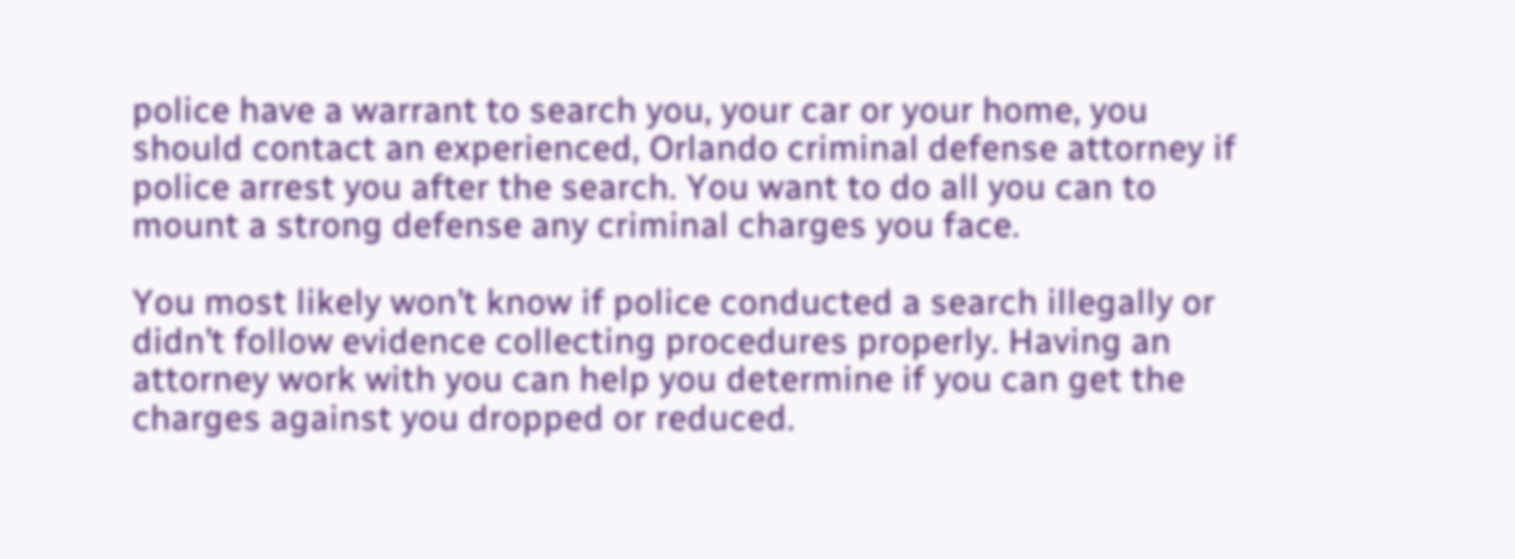police have a warrant to search you, your car or your home, you should contact an experienced, Orlando criminal defense attorney if police arrest you after the search. You want to do all you can to mount a strong defense any criminal charges you face.

You most likely won’t know if police conducted a search illegally or didn’t follow evidence collecting procedures properly. Having an attorney work with you can help you determine if you can get the charges against you dropped or reduced.